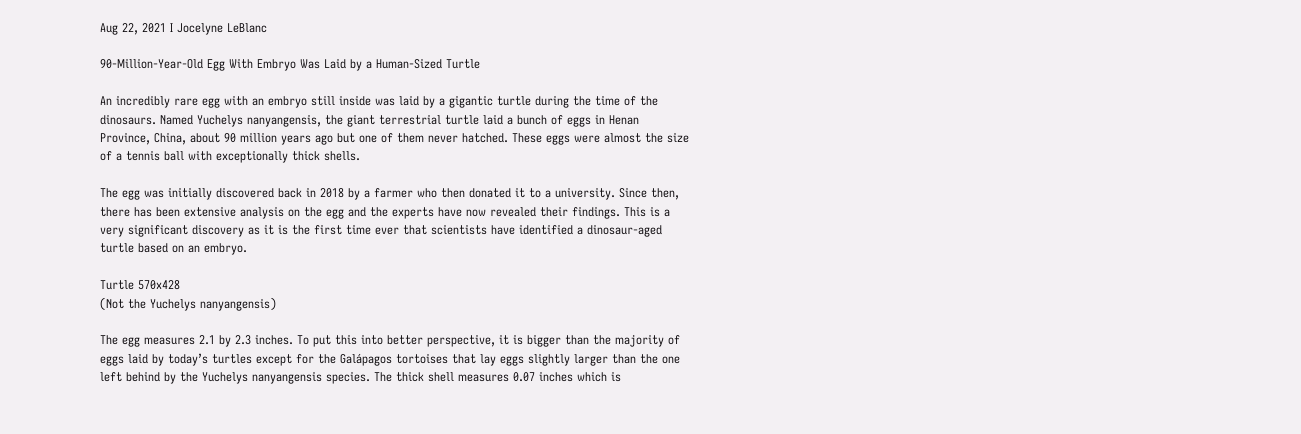Aug 22, 2021 I Jocelyne LeBlanc

90-Million-Year-Old Egg With Embryo Was Laid by a Human-Sized Turtle

An incredibly rare egg with an embryo still inside was laid by a gigantic turtle during the time of the dinosaurs. Named Yuchelys nanyangensis, the giant terrestrial turtle laid a bunch of eggs in Henan Province, China, about 90 million years ago but one of them never hatched. These eggs were almost the size of a tennis ball with exceptionally thick shells.

The egg was initially discovered back in 2018 by a farmer who then donated it to a university. Since then, there has been extensive analysis on the egg and the experts have now revealed their findings. This is a very significant discovery as it is the first time ever that scientists have identified a dinosaur-aged turtle based on an embryo.

Turtle 570x428
(Not the Yuchelys nanyangensis)

The egg measures 2.1 by 2.3 inches. To put this into better perspective, it is bigger than the majority of eggs laid by today’s turtles except for the Galápagos tortoises that lay eggs slightly larger than the one left behind by the Yuchelys nanyangensis species. The thick shell measures 0.07 inches which is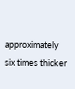approximately six times thicker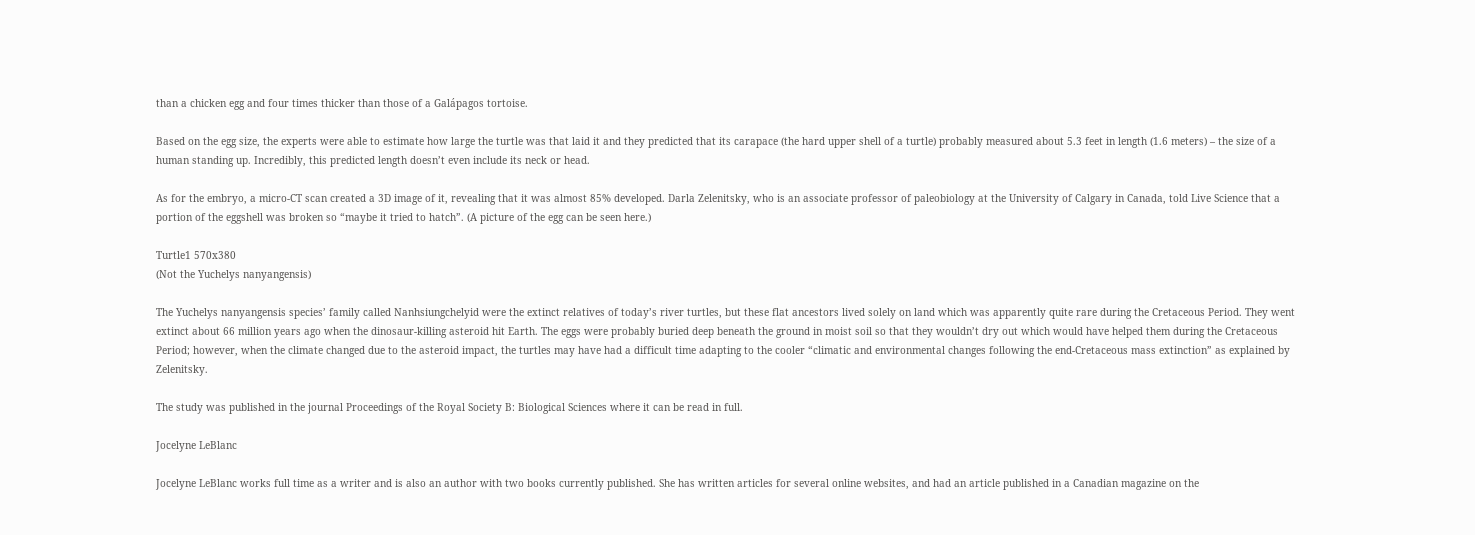than a chicken egg and four times thicker than those of a Galápagos tortoise.

Based on the egg size, the experts were able to estimate how large the turtle was that laid it and they predicted that its carapace (the hard upper shell of a turtle) probably measured about 5.3 feet in length (1.6 meters) – the size of a human standing up. Incredibly, this predicted length doesn’t even include its neck or head.

As for the embryo, a micro-CT scan created a 3D image of it, revealing that it was almost 85% developed. Darla Zelenitsky, who is an associate professor of paleobiology at the University of Calgary in Canada, told Live Science that a portion of the eggshell was broken so “maybe it tried to hatch”. (A picture of the egg can be seen here.)

Turtle1 570x380
(Not the Yuchelys nanyangensis)

The Yuchelys nanyangensis species’ family called Nanhsiungchelyid were the extinct relatives of today’s river turtles, but these flat ancestors lived solely on land which was apparently quite rare during the Cretaceous Period. They went extinct about 66 million years ago when the dinosaur-killing asteroid hit Earth. The eggs were probably buried deep beneath the ground in moist soil so that they wouldn’t dry out which would have helped them during the Cretaceous Period; however, when the climate changed due to the asteroid impact, the turtles may have had a difficult time adapting to the cooler “climatic and environmental changes following the end-Cretaceous mass extinction” as explained by Zelenitsky.

The study was published in the journal Proceedings of the Royal Society B: Biological Sciences where it can be read in full.

Jocelyne LeBlanc

Jocelyne LeBlanc works full time as a writer and is also an author with two books currently published. She has written articles for several online websites, and had an article published in a Canadian magazine on the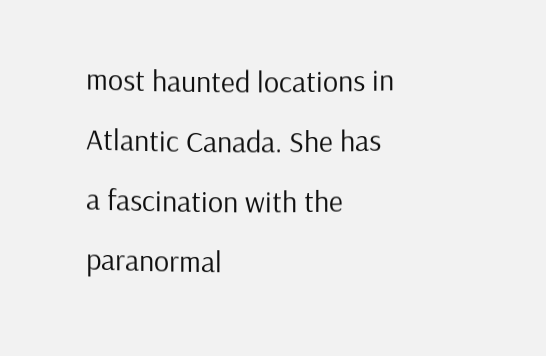most haunted locations in Atlantic Canada. She has a fascination with the paranormal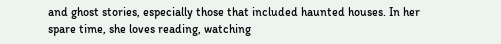and ghost stories, especially those that included haunted houses. In her spare time, she loves reading, watching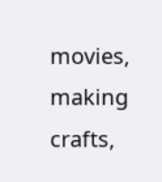movies, making crafts,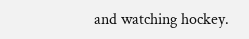and watching hockey.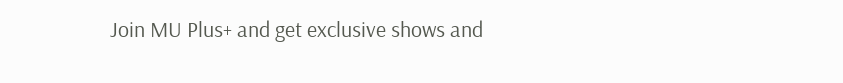Join MU Plus+ and get exclusive shows and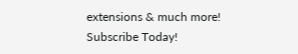extensions & much more! Subscribe Today!